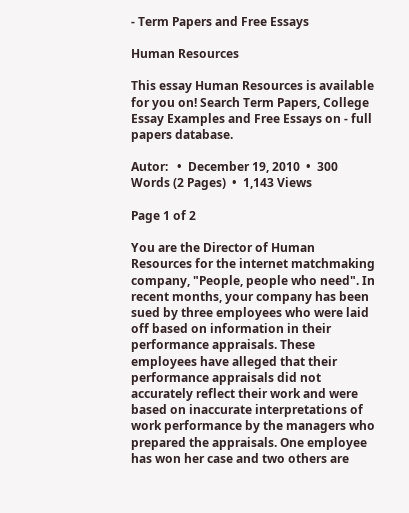- Term Papers and Free Essays

Human Resources

This essay Human Resources is available for you on! Search Term Papers, College Essay Examples and Free Essays on - full papers database.

Autor:   •  December 19, 2010  •  300 Words (2 Pages)  •  1,143 Views

Page 1 of 2

You are the Director of Human Resources for the internet matchmaking company, "People, people who need". In recent months, your company has been sued by three employees who were laid off based on information in their performance appraisals. These employees have alleged that their performance appraisals did not accurately reflect their work and were based on inaccurate interpretations of work performance by the managers who prepared the appraisals. One employee has won her case and two others are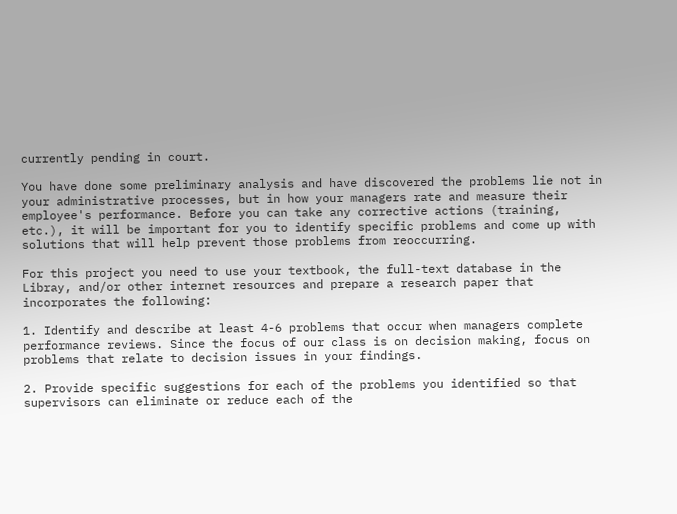currently pending in court.

You have done some preliminary analysis and have discovered the problems lie not in your administrative processes, but in how your managers rate and measure their employee's performance. Before you can take any corrective actions (training, etc.), it will be important for you to identify specific problems and come up with solutions that will help prevent those problems from reoccurring.

For this project you need to use your textbook, the full-text database in the Libray, and/or other internet resources and prepare a research paper that incorporates the following:

1. Identify and describe at least 4-6 problems that occur when managers complete performance reviews. Since the focus of our class is on decision making, focus on problems that relate to decision issues in your findings.

2. Provide specific suggestions for each of the problems you identified so that supervisors can eliminate or reduce each of the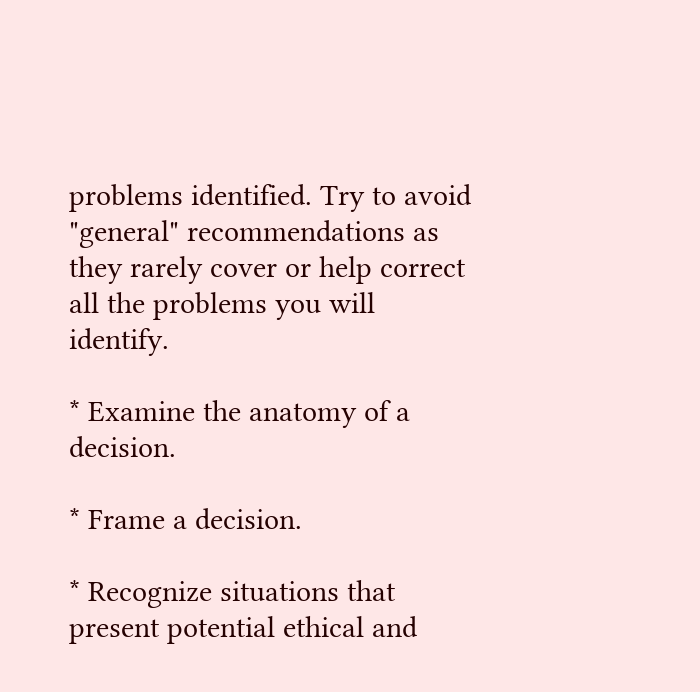problems identified. Try to avoid "general" recommendations as they rarely cover or help correct all the problems you will identify.

* Examine the anatomy of a decision.

* Frame a decision.

* Recognize situations that present potential ethical and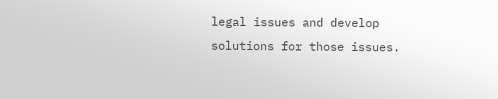legal issues and develop solutions for those issues.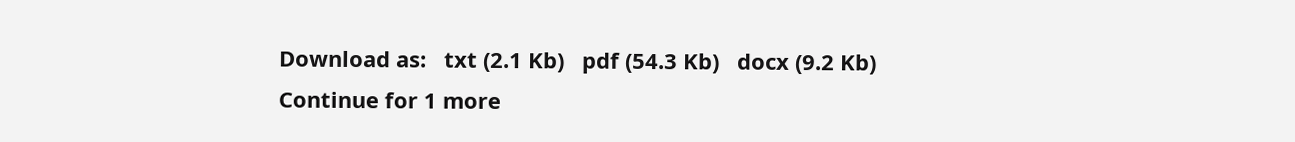Download as:   txt (2.1 Kb)   pdf (54.3 Kb)   docx (9.2 Kb)
Continue for 1 more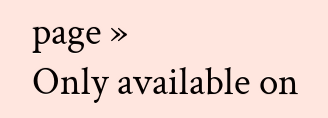page »
Only available on